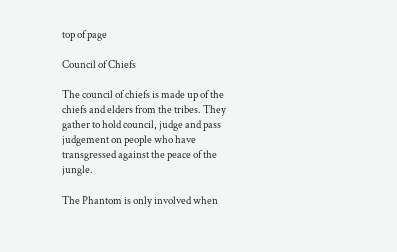top of page

Council of Chiefs

The council of chiefs is made up of the chiefs and elders from the tribes. They gather to hold council, judge and pass judgement on people who have transgressed against the peace of the jungle.

The Phantom is only involved when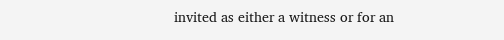invited as either a witness or for an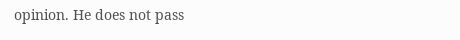opinion. He does not pass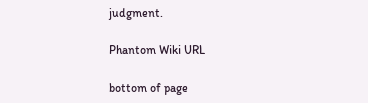judgment.

Phantom Wiki URL

bottom of page